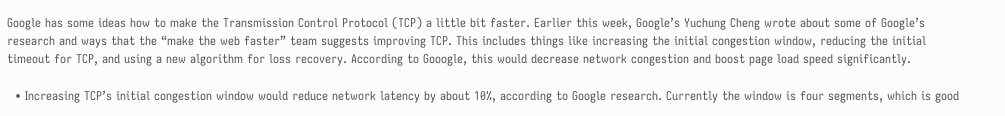Google has some ideas how to make the Transmission Control Protocol (TCP) a little bit faster. Earlier this week, Google’s Yuchung Cheng wrote about some of Google’s research and ways that the “make the web faster” team suggests improving TCP. This includes things like increasing the initial congestion window, reducing the initial timeout for TCP, and using a new algorithm for loss recovery. According to Gooogle, this would decrease network congestion and boost page load speed significantly.

  • Increasing TCP’s initial congestion window would reduce network latency by about 10%, according to Google research. Currently the window is four segments, which is good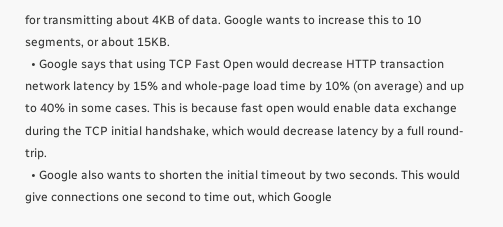for transmitting about 4KB of data. Google wants to increase this to 10 segments, or about 15KB.
  • Google says that using TCP Fast Open would decrease HTTP transaction network latency by 15% and whole-page load time by 10% (on average) and up to 40% in some cases. This is because fast open would enable data exchange during the TCP initial handshake, which would decrease latency by a full round-trip.
  • Google also wants to shorten the initial timeout by two seconds. This would give connections one second to time out, which Google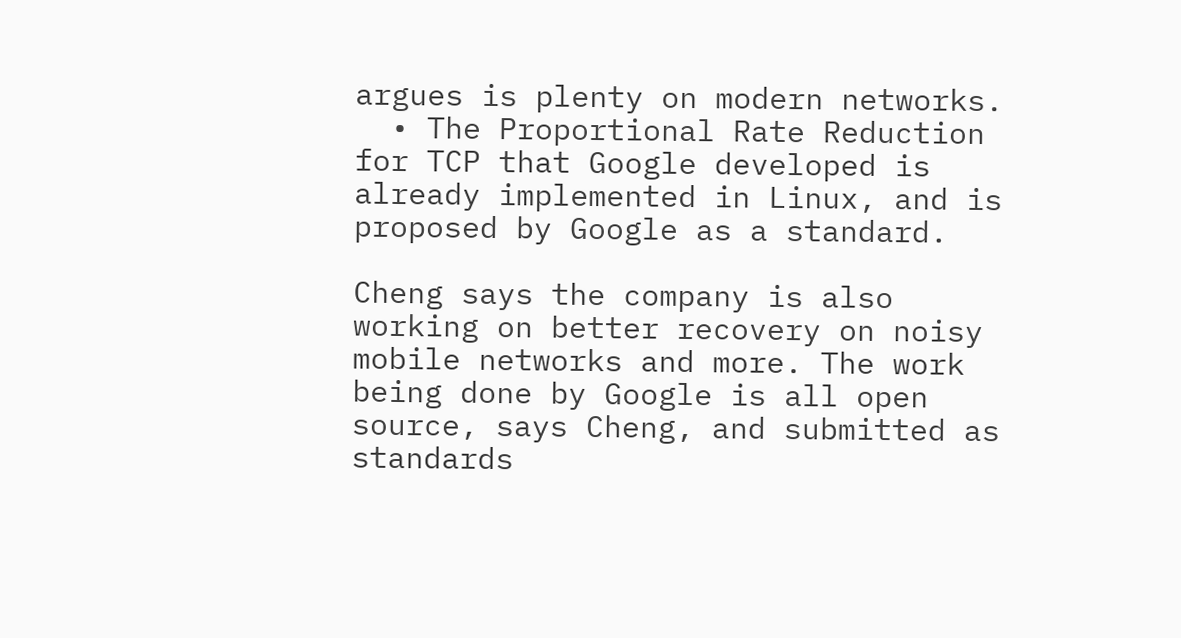argues is plenty on modern networks.
  • The Proportional Rate Reduction for TCP that Google developed is already implemented in Linux, and is proposed by Google as a standard.

Cheng says the company is also working on better recovery on noisy mobile networks and more. The work being done by Google is all open source, says Cheng, and submitted as standards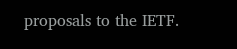proposals to the IETF.